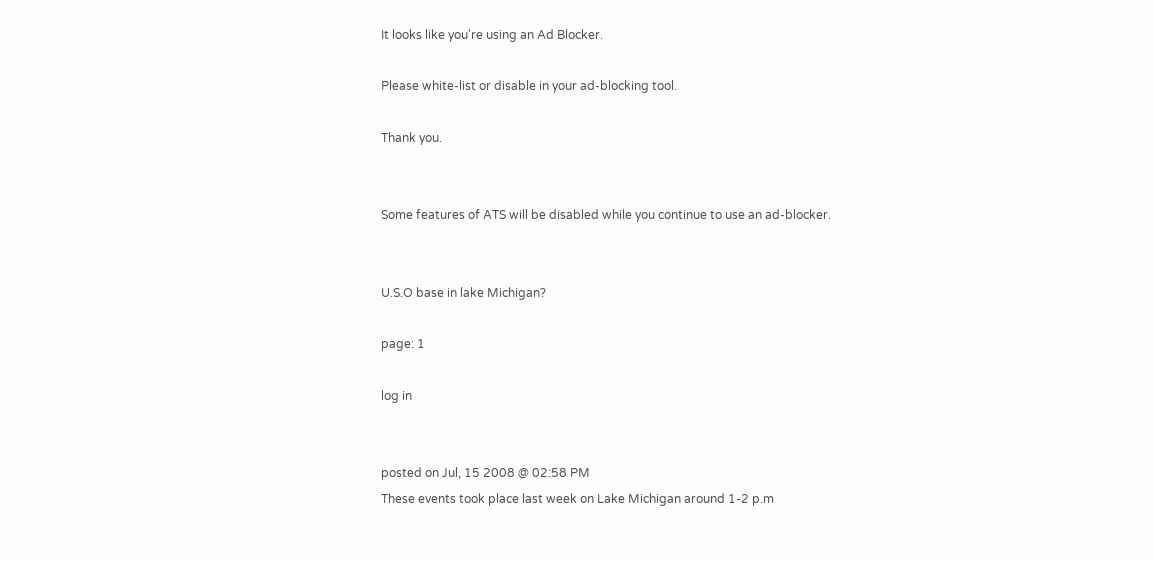It looks like you're using an Ad Blocker.

Please white-list or disable in your ad-blocking tool.

Thank you.


Some features of ATS will be disabled while you continue to use an ad-blocker.


U.S.O base in lake Michigan?

page: 1

log in


posted on Jul, 15 2008 @ 02:58 PM
These events took place last week on Lake Michigan around 1-2 p.m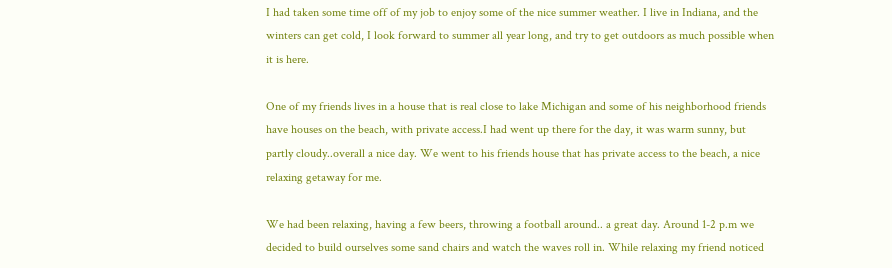I had taken some time off of my job to enjoy some of the nice summer weather. I live in Indiana, and the winters can get cold, I look forward to summer all year long, and try to get outdoors as much possible when it is here.

One of my friends lives in a house that is real close to lake Michigan and some of his neighborhood friends have houses on the beach, with private access.I had went up there for the day, it was warm sunny, but partly cloudy..overall a nice day. We went to his friends house that has private access to the beach, a nice relaxing getaway for me.

We had been relaxing, having a few beers, throwing a football around.. a great day. Around 1-2 p.m we decided to build ourselves some sand chairs and watch the waves roll in. While relaxing my friend noticed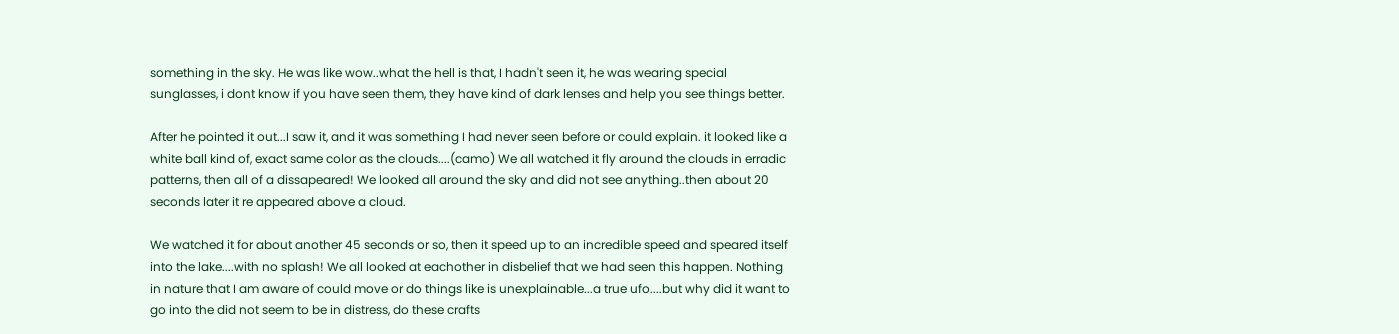something in the sky. He was like wow..what the hell is that, I hadn't seen it, he was wearing special sunglasses, i dont know if you have seen them, they have kind of dark lenses and help you see things better.

After he pointed it out...I saw it, and it was something I had never seen before or could explain. it looked like a white ball kind of, exact same color as the clouds....(camo) We all watched it fly around the clouds in erradic patterns, then all of a dissapeared! We looked all around the sky and did not see anything..then about 20 seconds later it re appeared above a cloud.

We watched it for about another 45 seconds or so, then it speed up to an incredible speed and speared itself into the lake....with no splash! We all looked at eachother in disbelief that we had seen this happen. Nothing in nature that I am aware of could move or do things like is unexplainable...a true ufo....but why did it want to go into the did not seem to be in distress, do these crafts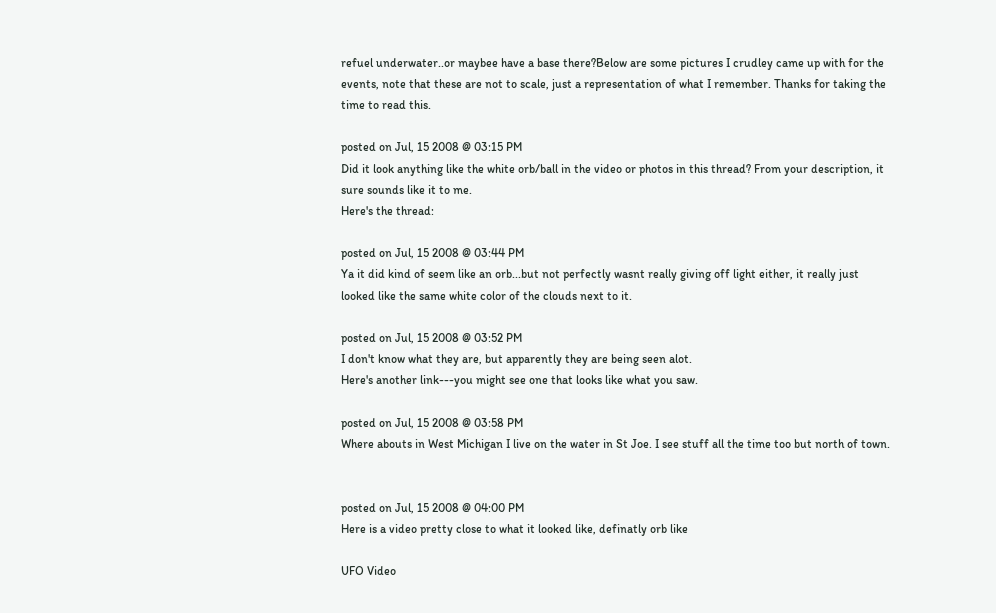refuel underwater..or maybee have a base there?Below are some pictures I crudley came up with for the events, note that these are not to scale, just a representation of what I remember. Thanks for taking the time to read this.

posted on Jul, 15 2008 @ 03:15 PM
Did it look anything like the white orb/ball in the video or photos in this thread? From your description, it sure sounds like it to me.
Here's the thread:

posted on Jul, 15 2008 @ 03:44 PM
Ya it did kind of seem like an orb...but not perfectly wasnt really giving off light either, it really just looked like the same white color of the clouds next to it.

posted on Jul, 15 2008 @ 03:52 PM
I don't know what they are, but apparently they are being seen alot.
Here's another link---you might see one that looks like what you saw.

posted on Jul, 15 2008 @ 03:58 PM
Where abouts in West Michigan I live on the water in St Joe. I see stuff all the time too but north of town.


posted on Jul, 15 2008 @ 04:00 PM
Here is a video pretty close to what it looked like, definatly orb like

UFO Video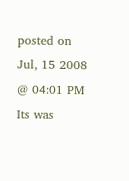posted on Jul, 15 2008 @ 04:01 PM
Its was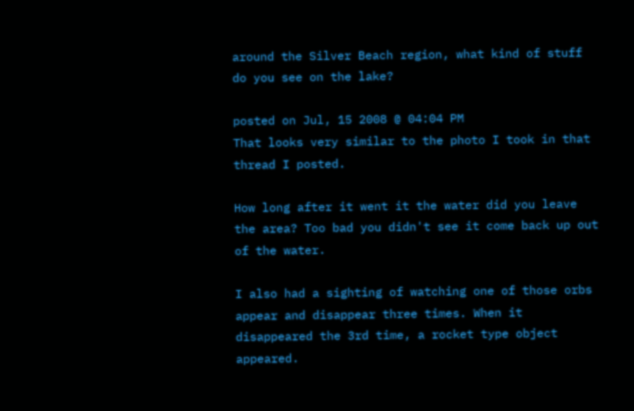around the Silver Beach region, what kind of stuff do you see on the lake?

posted on Jul, 15 2008 @ 04:04 PM
That looks very similar to the photo I took in that thread I posted.

How long after it went it the water did you leave the area? Too bad you didn't see it come back up out of the water.

I also had a sighting of watching one of those orbs appear and disappear three times. When it disappeared the 3rd time, a rocket type object appeared.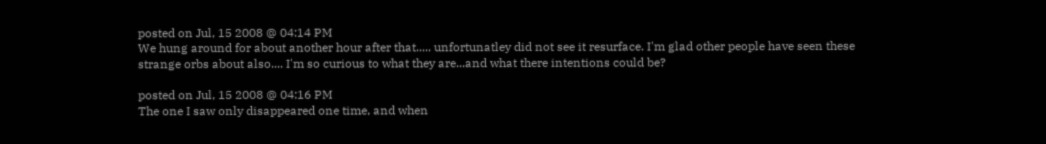posted on Jul, 15 2008 @ 04:14 PM
We hung around for about another hour after that..... unfortunatley did not see it resurface. I'm glad other people have seen these strange orbs about also.... I'm so curious to what they are...and what there intentions could be?

posted on Jul, 15 2008 @ 04:16 PM
The one I saw only disappeared one time, and when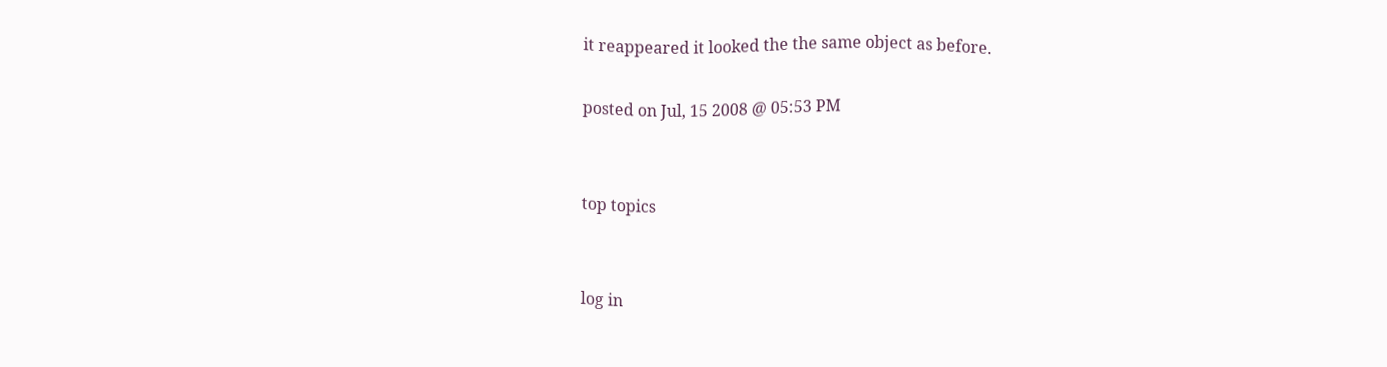it reappeared it looked the the same object as before.

posted on Jul, 15 2008 @ 05:53 PM


top topics


log in